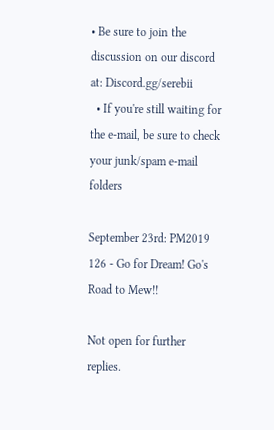• Be sure to join the discussion on our discord at: Discord.gg/serebii
  • If you're still waiting for the e-mail, be sure to check your junk/spam e-mail folders

September 23rd: PM2019 126 - Go for Dream! Go's Road to Mew!!

Not open for further replies.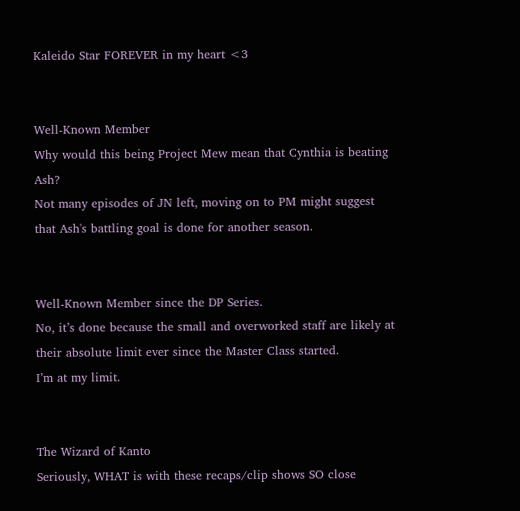Kaleido Star FOREVER in my heart <3


Well-Known Member
Why would this being Project Mew mean that Cynthia is beating Ash?
Not many episodes of JN left, moving on to PM might suggest that Ash's battling goal is done for another season.


Well-Known Member since the DP Series.
No, it’s done because the small and overworked staff are likely at their absolute limit ever since the Master Class started.
I’m at my limit.


The Wizard of Kanto
Seriously, WHAT is with these recaps/clip shows SO close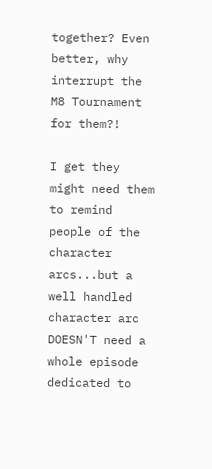together? Even better, why interrupt the M8 Tournament for them?!

I get they might need them to remind people of the character arcs...but a well handled character arc DOESN'T need a whole episode dedicated to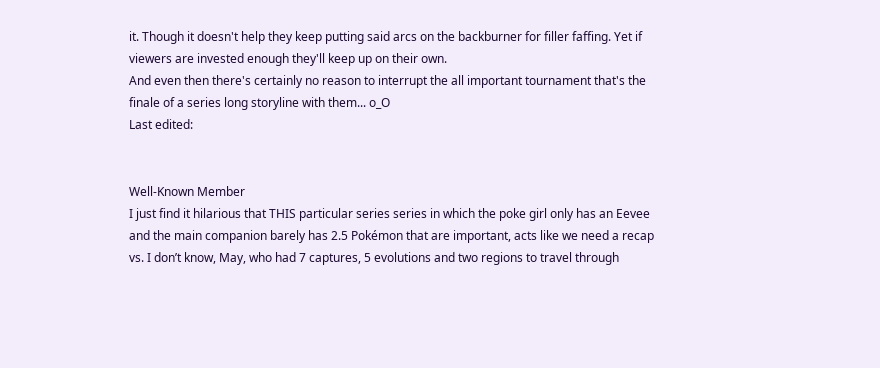it. Though it doesn't help they keep putting said arcs on the backburner for filler faffing. Yet if viewers are invested enough they'll keep up on their own.
And even then there's certainly no reason to interrupt the all important tournament that's the finale of a series long storyline with them... o_O
Last edited:


Well-Known Member
I just find it hilarious that THIS particular series series in which the poke girl only has an Eevee and the main companion barely has 2.5 Pokémon that are important, acts like we need a recap vs. I don’t know, May, who had 7 captures, 5 evolutions and two regions to travel through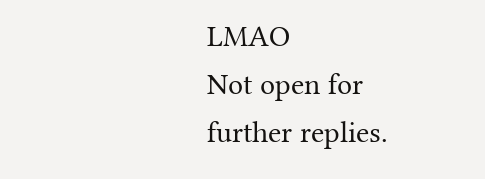LMAO
Not open for further replies.